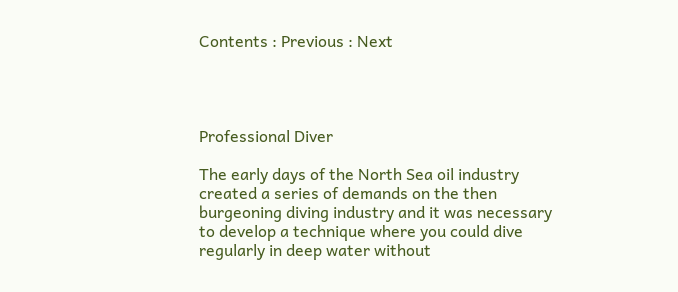Contents : Previous : Next




Professional Diver

The early days of the North Sea oil industry created a series of demands on the then burgeoning diving industry and it was necessary to develop a technique where you could dive regularly in deep water without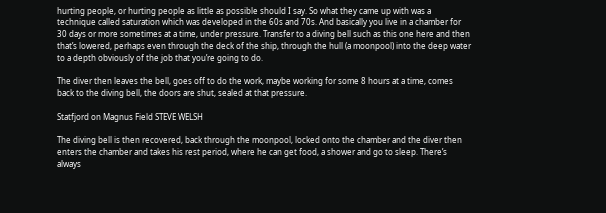hurting people, or hurting people as little as possible should I say. So what they came up with was a technique called saturation which was developed in the 60s and 70s. And basically you live in a chamber for 30 days or more sometimes at a time, under pressure. Transfer to a diving bell such as this one here and then that’s lowered, perhaps even through the deck of the ship, through the hull (a moonpool) into the deep water to a depth obviously of the job that you’re going to do.

The diver then leaves the bell, goes off to do the work, maybe working for some 8 hours at a time, comes back to the diving bell, the doors are shut, sealed at that pressure.

Statfjord on Magnus Field STEVE WELSH

The diving bell is then recovered, back through the moonpool, locked onto the chamber and the diver then enters the chamber and takes his rest period, where he can get food, a shower and go to sleep. There’s always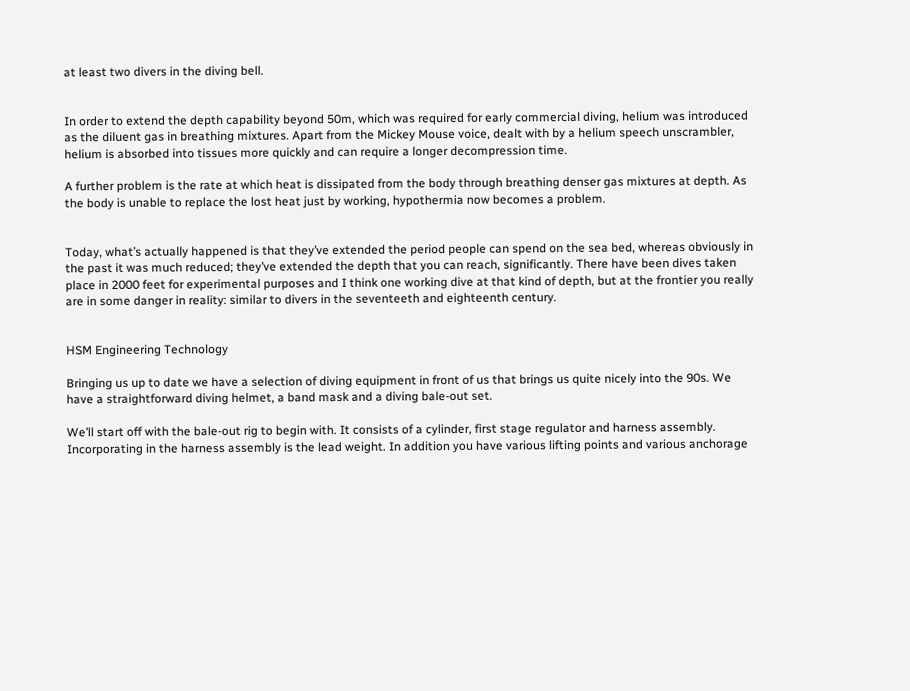at least two divers in the diving bell.


In order to extend the depth capability beyond 50m, which was required for early commercial diving, helium was introduced as the diluent gas in breathing mixtures. Apart from the Mickey Mouse voice, dealt with by a helium speech unscrambler, helium is absorbed into tissues more quickly and can require a longer decompression time.

A further problem is the rate at which heat is dissipated from the body through breathing denser gas mixtures at depth. As the body is unable to replace the lost heat just by working, hypothermia now becomes a problem.


Today, what’s actually happened is that they’ve extended the period people can spend on the sea bed, whereas obviously in the past it was much reduced; they’ve extended the depth that you can reach, significantly. There have been dives taken place in 2000 feet for experimental purposes and I think one working dive at that kind of depth, but at the frontier you really are in some danger in reality: similar to divers in the seventeeth and eighteenth century.


HSM Engineering Technology

Bringing us up to date we have a selection of diving equipment in front of us that brings us quite nicely into the 90s. We have a straightforward diving helmet, a band mask and a diving bale-out set.

We’ll start off with the bale-out rig to begin with. It consists of a cylinder, first stage regulator and harness assembly. Incorporating in the harness assembly is the lead weight. In addition you have various lifting points and various anchorage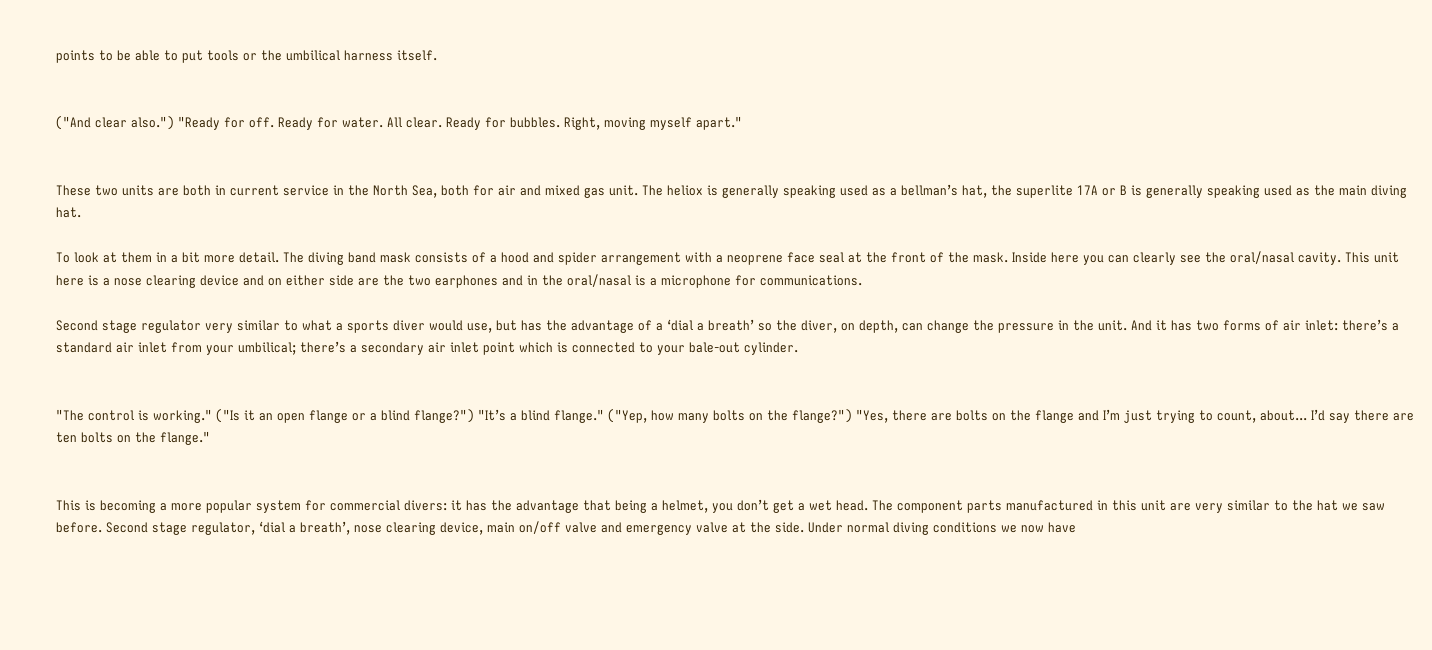points to be able to put tools or the umbilical harness itself.


("And clear also.") "Ready for off. Ready for water. All clear. Ready for bubbles. Right, moving myself apart."


These two units are both in current service in the North Sea, both for air and mixed gas unit. The heliox is generally speaking used as a bellman’s hat, the superlite 17A or B is generally speaking used as the main diving hat.

To look at them in a bit more detail. The diving band mask consists of a hood and spider arrangement with a neoprene face seal at the front of the mask. Inside here you can clearly see the oral/nasal cavity. This unit here is a nose clearing device and on either side are the two earphones and in the oral/nasal is a microphone for communications.

Second stage regulator very similar to what a sports diver would use, but has the advantage of a ‘dial a breath’ so the diver, on depth, can change the pressure in the unit. And it has two forms of air inlet: there’s a standard air inlet from your umbilical; there’s a secondary air inlet point which is connected to your bale-out cylinder.


"The control is working." ("Is it an open flange or a blind flange?") "It’s a blind flange." ("Yep, how many bolts on the flange?") "Yes, there are bolts on the flange and I’m just trying to count, about... I’d say there are ten bolts on the flange."


This is becoming a more popular system for commercial divers: it has the advantage that being a helmet, you don’t get a wet head. The component parts manufactured in this unit are very similar to the hat we saw before. Second stage regulator, ‘dial a breath’, nose clearing device, main on/off valve and emergency valve at the side. Under normal diving conditions we now have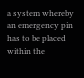a system whereby an emergency pin has to be placed within the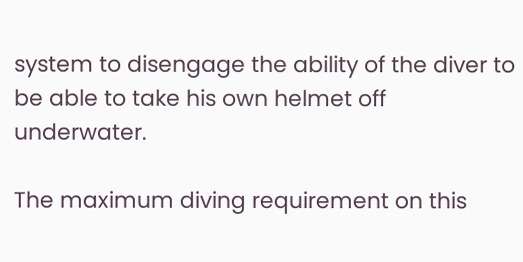system to disengage the ability of the diver to be able to take his own helmet off underwater.

The maximum diving requirement on this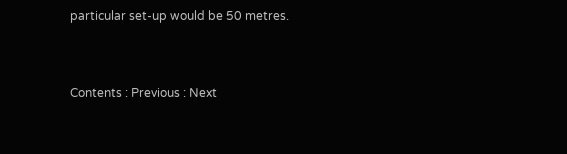particular set-up would be 50 metres.


Contents : Previous : Next